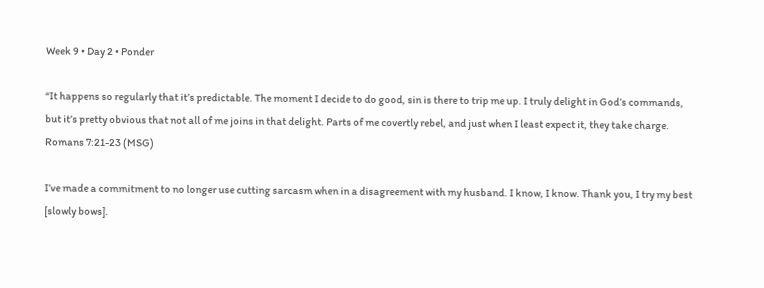Week 9 • Day 2 • Ponder

“It happens so regularly that it’s predictable. The moment I decide to do good, sin is there to trip me up. I truly delight in God’s commands, but it’s pretty obvious that not all of me joins in that delight. Parts of me covertly rebel, and just when I least expect it, they take charge.
Romans 7:21-23 (MSG)

I’ve made a commitment to no longer use cutting sarcasm when in a disagreement with my husband. I know, I know. Thank you, I try my best [slowly bows].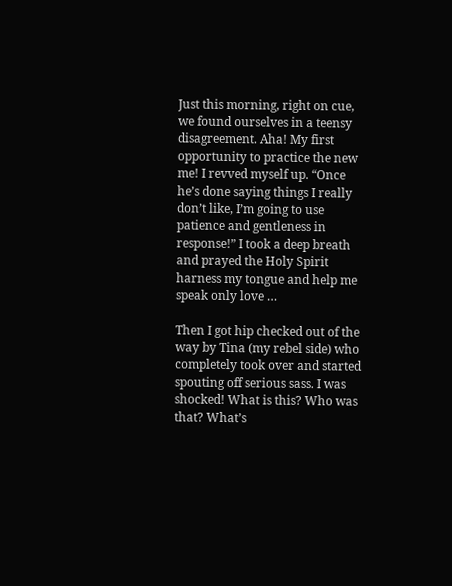Just this morning, right on cue, we found ourselves in a teensy disagreement. Aha! My first opportunity to practice the new me! I revved myself up. “Once he’s done saying things I really don’t like, I’m going to use patience and gentleness in response!” I took a deep breath and prayed the Holy Spirit harness my tongue and help me speak only love …

Then I got hip checked out of the way by Tina (my rebel side) who completely took over and started spouting off serious sass. I was shocked! What is this? Who was that? What’s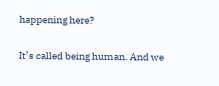happening here?

It’s called being human. And we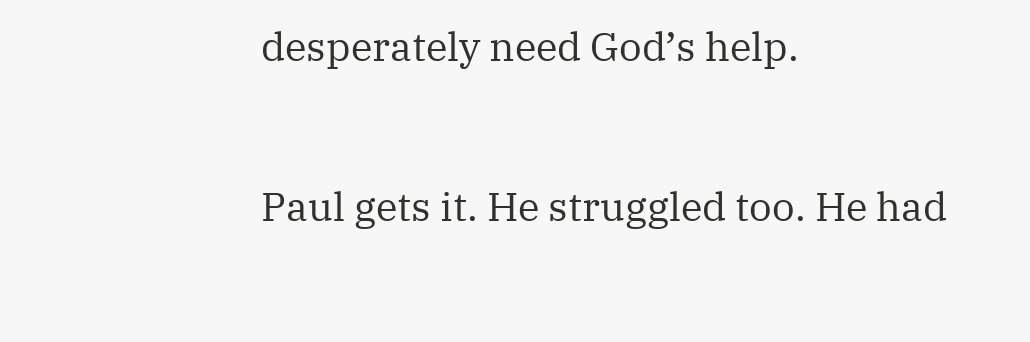desperately need God’s help.

Paul gets it. He struggled too. He had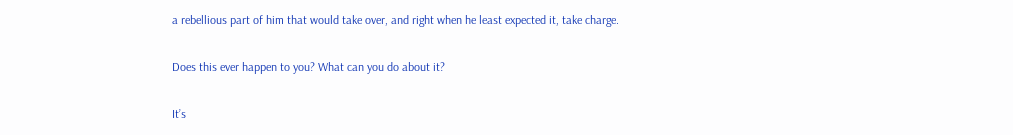a rebellious part of him that would take over, and right when he least expected it, take charge.

Does this ever happen to you? What can you do about it?

It’s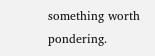something worth pondering.